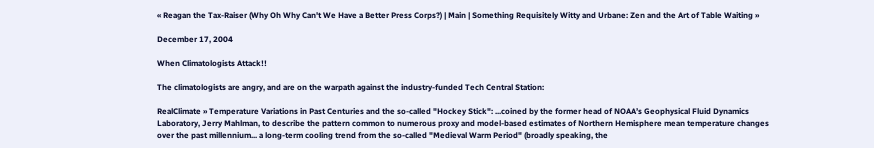« Reagan the Tax-Raiser (Why Oh Why Can't We Have a Better Press Corps?) | Main | Something Requisitely Witty and Urbane: Zen and the Art of Table Waiting »

December 17, 2004

When Climatologists Attack!!

The climatologists are angry, and are on the warpath against the industry-funded Tech Central Station:

RealClimate » Temperature Variations in Past Centuries and the so-called "Hockey Stick": ...coined by the former head of NOAA’s Geophysical Fluid Dynamics Laboratory, Jerry Mahlman, to describe the pattern common to numerous proxy and model-based estimates of Northern Hemisphere mean temperature changes over the past millennium... a long-term cooling trend from the so-called "Medieval Warm Period" (broadly speaking, the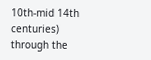10th-mid 14th centuries) through the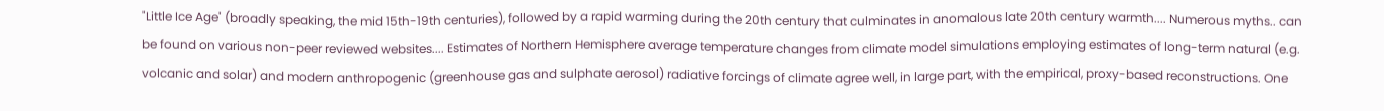"Little Ice Age" (broadly speaking, the mid 15th-19th centuries), followed by a rapid warming during the 20th century that culminates in anomalous late 20th century warmth.... Numerous myths.. can be found on various non-peer reviewed websites.... Estimates of Northern Hemisphere average temperature changes from climate model simulations employing estimates of long-term natural (e.g. volcanic and solar) and modern anthropogenic (greenhouse gas and sulphate aerosol) radiative forcings of climate agree well, in large part, with the empirical, proxy-based reconstructions. One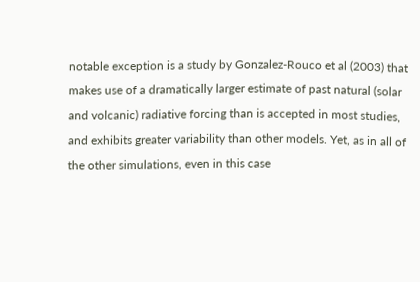notable exception is a study by Gonzalez-Rouco et al (2003) that makes use of a dramatically larger estimate of past natural (solar and volcanic) radiative forcing than is accepted in most studies, and exhibits greater variability than other models. Yet, as in all of the other simulations, even in this case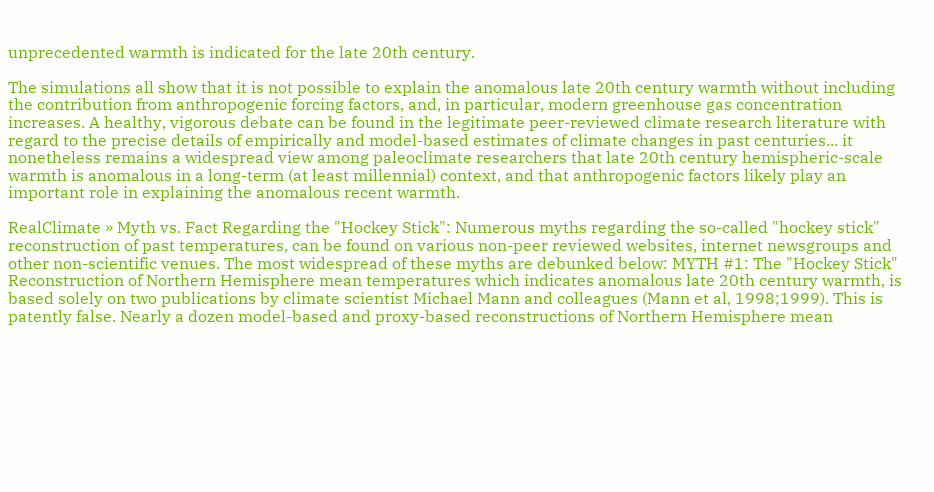unprecedented warmth is indicated for the late 20th century.

The simulations all show that it is not possible to explain the anomalous late 20th century warmth without including the contribution from anthropogenic forcing factors, and, in particular, modern greenhouse gas concentration increases. A healthy, vigorous debate can be found in the legitimate peer-reviewed climate research literature with regard to the precise details of empirically and model-based estimates of climate changes in past centuries... it nonetheless remains a widespread view among paleoclimate researchers that late 20th century hemispheric-scale warmth is anomalous in a long-term (at least millennial) context, and that anthropogenic factors likely play an important role in explaining the anomalous recent warmth.

RealClimate » Myth vs. Fact Regarding the "Hockey Stick": Numerous myths regarding the so-called "hockey stick" reconstruction of past temperatures, can be found on various non-peer reviewed websites, internet newsgroups and other non-scientific venues. The most widespread of these myths are debunked below: MYTH #1: The "Hockey Stick" Reconstruction of Northern Hemisphere mean temperatures which indicates anomalous late 20th century warmth, is based solely on two publications by climate scientist Michael Mann and colleagues (Mann et al, 1998;1999). This is patently false. Nearly a dozen model-based and proxy-based reconstructions of Northern Hemisphere mean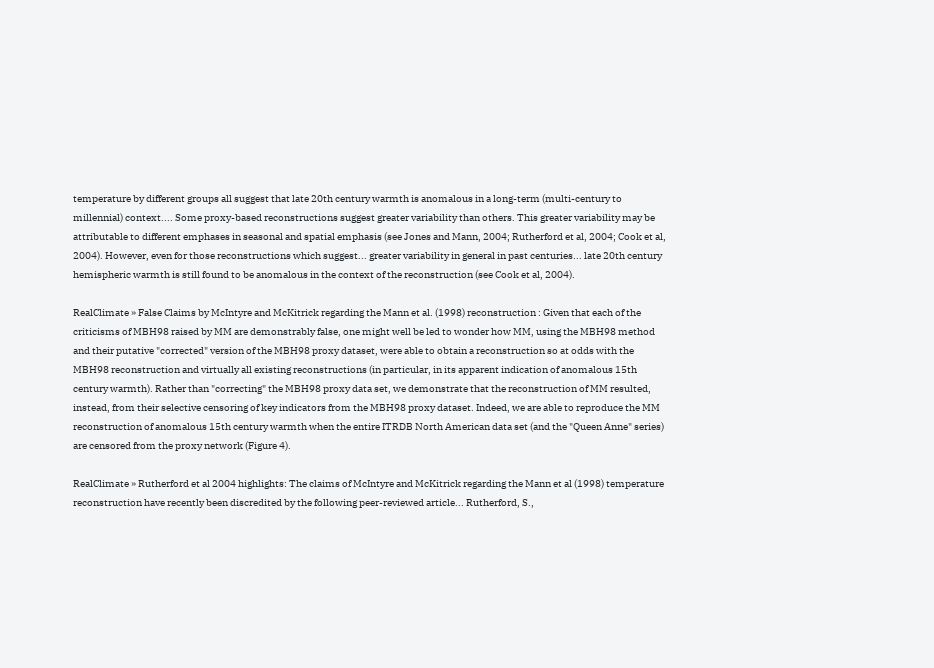temperature by different groups all suggest that late 20th century warmth is anomalous in a long-term (multi-century to millennial) context.... Some proxy-based reconstructions suggest greater variability than others. This greater variability may be attributable to different emphases in seasonal and spatial emphasis (see Jones and Mann, 2004; Rutherford et al, 2004; Cook et al, 2004). However, even for those reconstructions which suggest... greater variability in general in past centuries... late 20th century hemispheric warmth is still found to be anomalous in the context of the reconstruction (see Cook et al, 2004).

RealClimate » False Claims by McIntyre and McKitrick regarding the Mann et al. (1998) reconstruction : Given that each of the criticisms of MBH98 raised by MM are demonstrably false, one might well be led to wonder how MM, using the MBH98 method and their putative "corrected" version of the MBH98 proxy dataset, were able to obtain a reconstruction so at odds with the MBH98 reconstruction and virtually all existing reconstructions (in particular, in its apparent indication of anomalous 15th century warmth). Rather than "correcting" the MBH98 proxy data set, we demonstrate that the reconstruction of MM resulted, instead, from their selective censoring of key indicators from the MBH98 proxy dataset. Indeed, we are able to reproduce the MM reconstruction of anomalous 15th century warmth when the entire ITRDB North American data set (and the "Queen Anne" series) are censored from the proxy network (Figure 4).

RealClimate » Rutherford et al 2004 highlights: The claims of McIntyre and McKitrick regarding the Mann et al (1998) temperature reconstruction have recently been discredited by the following peer-reviewed article... Rutherford, S.,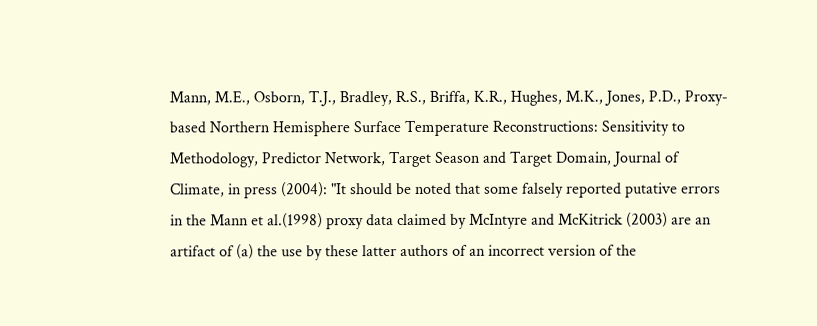Mann, M.E., Osborn, T.J., Bradley, R.S., Briffa, K.R., Hughes, M.K., Jones, P.D., Proxy-based Northern Hemisphere Surface Temperature Reconstructions: Sensitivity to Methodology, Predictor Network, Target Season and Target Domain, Journal of Climate, in press (2004): "It should be noted that some falsely reported putative errors in the Mann et al.(1998) proxy data claimed by McIntyre and McKitrick (2003) are an artifact of (a) the use by these latter authors of an incorrect version of the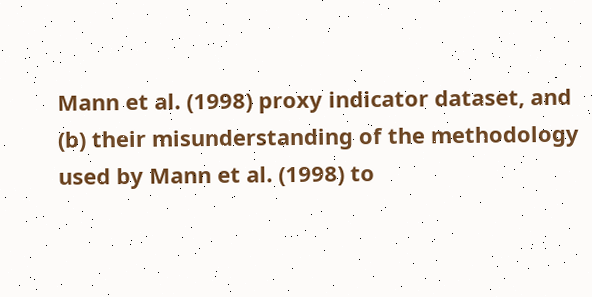Mann et al. (1998) proxy indicator dataset, and (b) their misunderstanding of the methodology used by Mann et al. (1998) to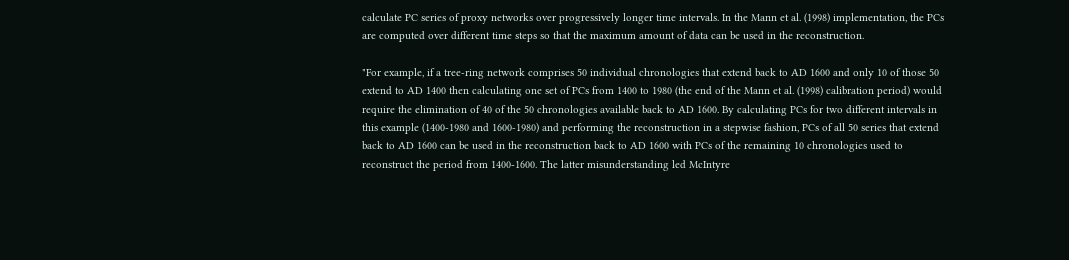calculate PC series of proxy networks over progressively longer time intervals. In the Mann et al. (1998) implementation, the PCs are computed over different time steps so that the maximum amount of data can be used in the reconstruction.

"For example, if a tree-ring network comprises 50 individual chronologies that extend back to AD 1600 and only 10 of those 50 extend to AD 1400 then calculating one set of PCs from 1400 to 1980 (the end of the Mann et al. (1998) calibration period) would require the elimination of 40 of the 50 chronologies available back to AD 1600. By calculating PCs for two different intervals in this example (1400-1980 and 1600-1980) and performing the reconstruction in a stepwise fashion, PCs of all 50 series that extend back to AD 1600 can be used in the reconstruction back to AD 1600 with PCs of the remaining 10 chronologies used to reconstruct the period from 1400-1600. The latter misunderstanding led McIntyre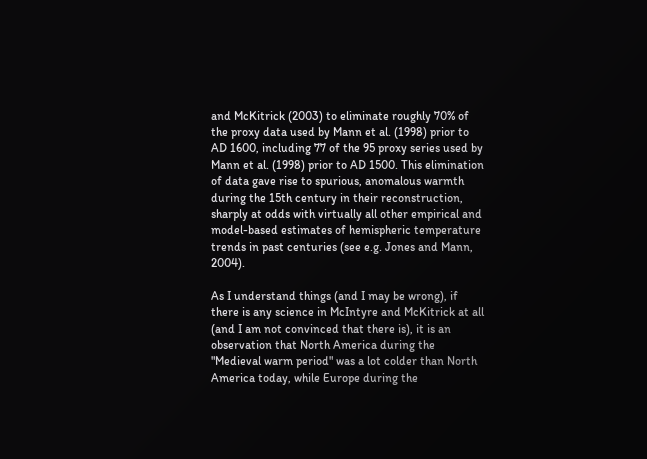and McKitrick (2003) to eliminate roughly 70% of the proxy data used by Mann et al. (1998) prior to AD 1600, including 77 of the 95 proxy series used by Mann et al. (1998) prior to AD 1500. This elimination of data gave rise to spurious, anomalous warmth during the 15th century in their reconstruction, sharply at odds with virtually all other empirical and model-based estimates of hemispheric temperature trends in past centuries (see e.g. Jones and Mann, 2004).

As I understand things (and I may be wrong), if there is any science in McIntyre and McKitrick at all (and I am not convinced that there is), it is an observation that North America during the "Medieval warm period" was a lot colder than North America today, while Europe during the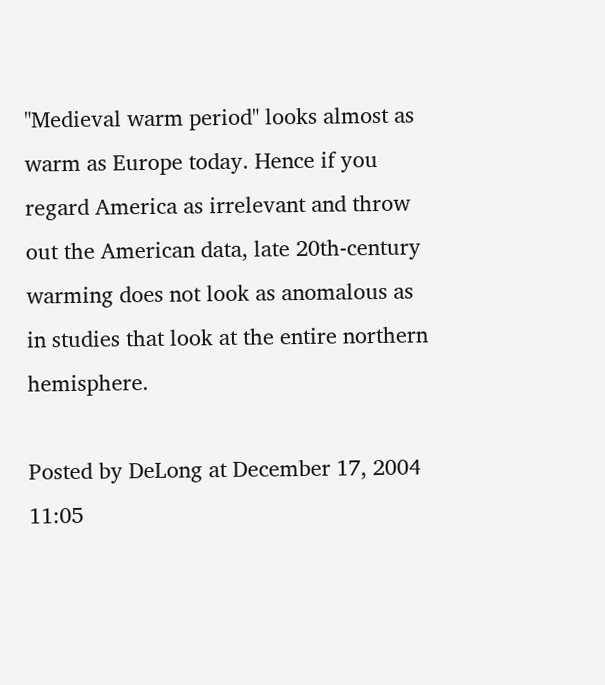"Medieval warm period" looks almost as warm as Europe today. Hence if you regard America as irrelevant and throw out the American data, late 20th-century warming does not look as anomalous as in studies that look at the entire northern hemisphere.

Posted by DeLong at December 17, 2004 11:05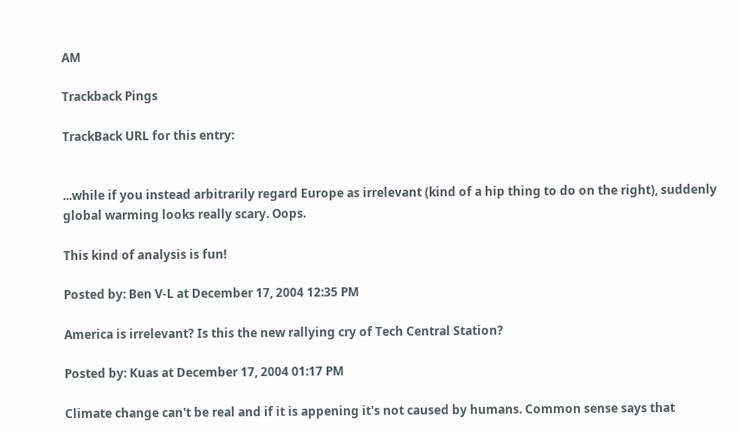AM

Trackback Pings

TrackBack URL for this entry:


...while if you instead arbitrarily regard Europe as irrelevant (kind of a hip thing to do on the right), suddenly global warming looks really scary. Oops.

This kind of analysis is fun!

Posted by: Ben V-L at December 17, 2004 12:35 PM

America is irrelevant? Is this the new rallying cry of Tech Central Station?

Posted by: Kuas at December 17, 2004 01:17 PM

Climate change can't be real and if it is appening it's not caused by humans. Common sense says that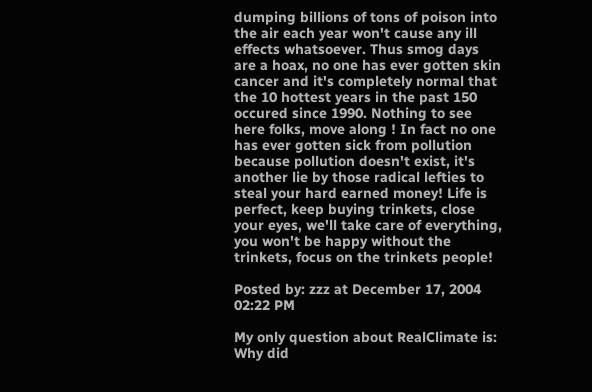dumping billions of tons of poison into the air each year won't cause any ill effects whatsoever. Thus smog days are a hoax, no one has ever gotten skin cancer and it's completely normal that the 10 hottest years in the past 150 occured since 1990. Nothing to see here folks, move along ! In fact no one has ever gotten sick from pollution because pollution doesn't exist, it's another lie by those radical lefties to steal your hard earned money! Life is perfect, keep buying trinkets, close your eyes, we'll take care of everything, you won't be happy without the trinkets, focus on the trinkets people!

Posted by: zzz at December 17, 2004 02:22 PM

My only question about RealClimate is: Why did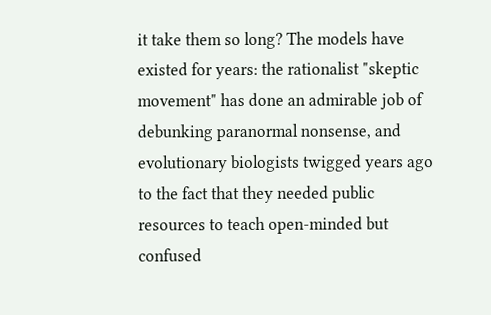it take them so long? The models have existed for years: the rationalist "skeptic movement" has done an admirable job of debunking paranormal nonsense, and evolutionary biologists twigged years ago to the fact that they needed public resources to teach open-minded but confused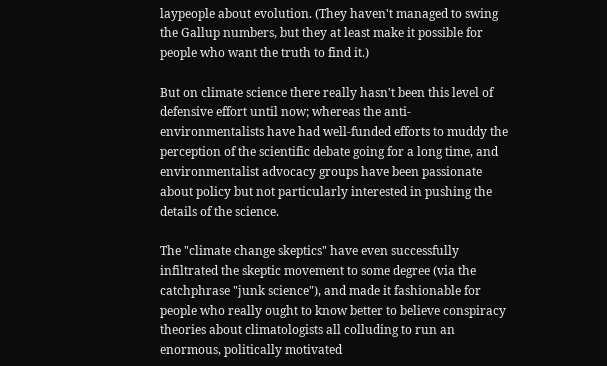laypeople about evolution. (They haven't managed to swing the Gallup numbers, but they at least make it possible for people who want the truth to find it.)

But on climate science there really hasn't been this level of defensive effort until now; whereas the anti-environmentalists have had well-funded efforts to muddy the perception of the scientific debate going for a long time, and environmentalist advocacy groups have been passionate about policy but not particularly interested in pushing the details of the science.

The "climate change skeptics" have even successfully infiltrated the skeptic movement to some degree (via the catchphrase "junk science"), and made it fashionable for people who really ought to know better to believe conspiracy theories about climatologists all colluding to run an enormous, politically motivated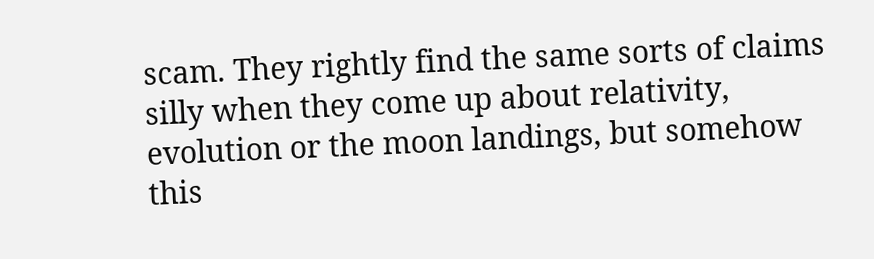scam. They rightly find the same sorts of claims silly when they come up about relativity, evolution or the moon landings, but somehow this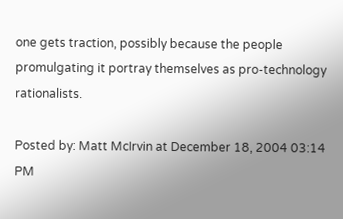one gets traction, possibly because the people promulgating it portray themselves as pro-technology rationalists.

Posted by: Matt McIrvin at December 18, 2004 03:14 PM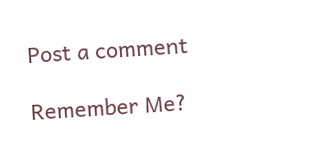Post a comment

Remember Me?